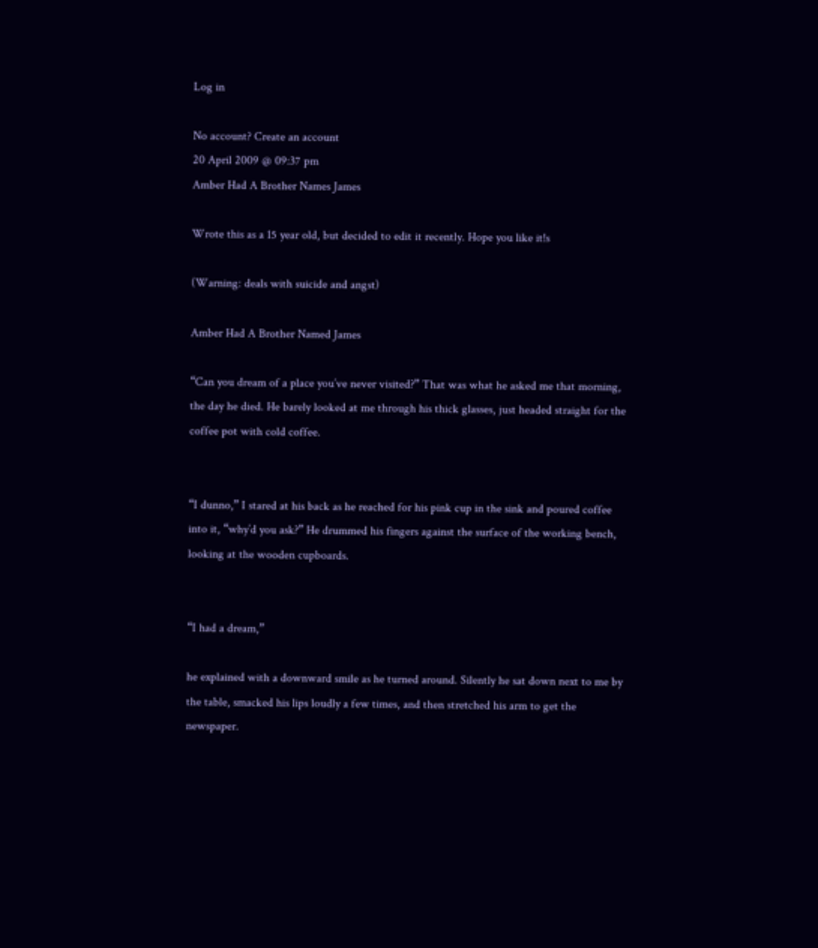Log in

No account? Create an account
20 April 2009 @ 09:37 pm
Amber Had A Brother Names James

Wrote this as a 15 year old, but decided to edit it recently. Hope you like it!s

(Warning: deals with suicide and angst)

Amber Had A Brother Named James

“Can you dream of a place you’ve never visited?” That was what he asked me that morning, the day he died. He barely looked at me through his thick glasses, just headed straight for the coffee pot with cold coffee.


“I dunno,” I stared at his back as he reached for his pink cup in the sink and poured coffee into it, “why’d you ask?” He drummed his fingers against the surface of the working bench, looking at the wooden cupboards.


“I had a dream,”

he explained with a downward smile as he turned around. Silently he sat down next to me by the table, smacked his lips loudly a few times, and then stretched his arm to get the newspaper.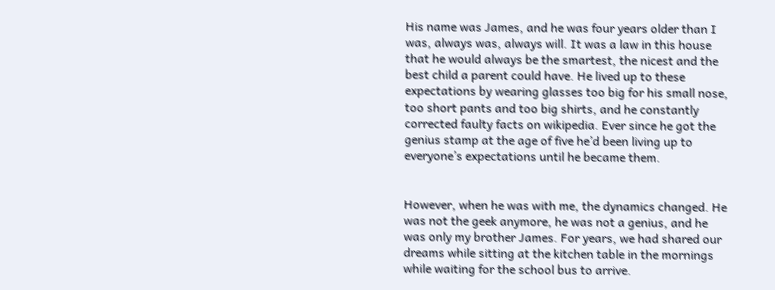His name was James, and he was four years older than I was, always was, always will. It was a law in this house that he would always be the smartest, the nicest and the best child a parent could have. He lived up to these expectations by wearing glasses too big for his small nose, too short pants and too big shirts, and he constantly corrected faulty facts on wikipedia. Ever since he got the genius stamp at the age of five he’d been living up to everyone’s expectations until he became them.


However, when he was with me, the dynamics changed. He was not the geek anymore, he was not a genius, and he was only my brother James. For years, we had shared our dreams while sitting at the kitchen table in the mornings while waiting for the school bus to arrive.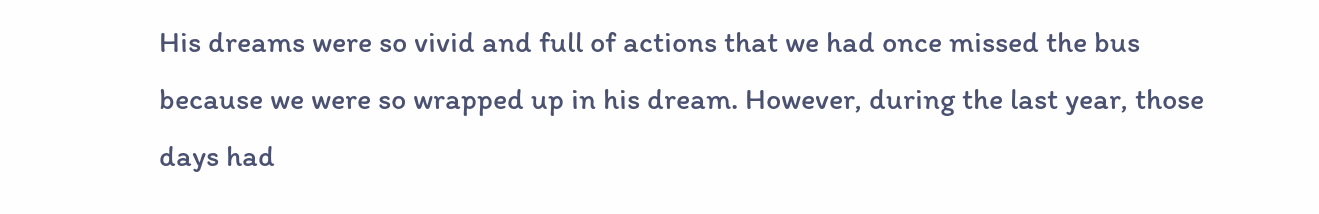His dreams were so vivid and full of actions that we had once missed the bus because we were so wrapped up in his dream. However, during the last year, those days had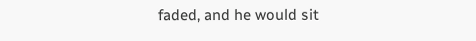faded, and he would sit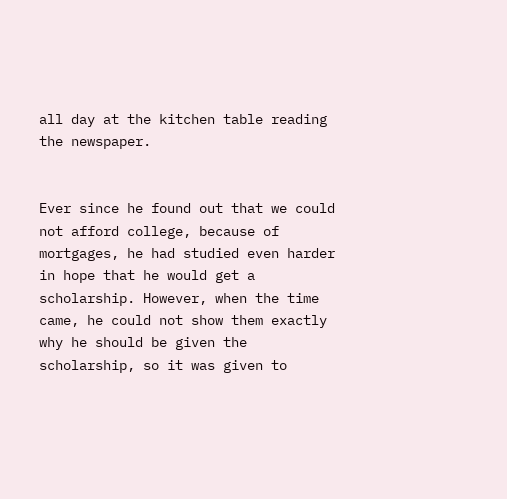all day at the kitchen table reading the newspaper.


Ever since he found out that we could not afford college, because of mortgages, he had studied even harder in hope that he would get a scholarship. However, when the time came, he could not show them exactly why he should be given the scholarship, so it was given to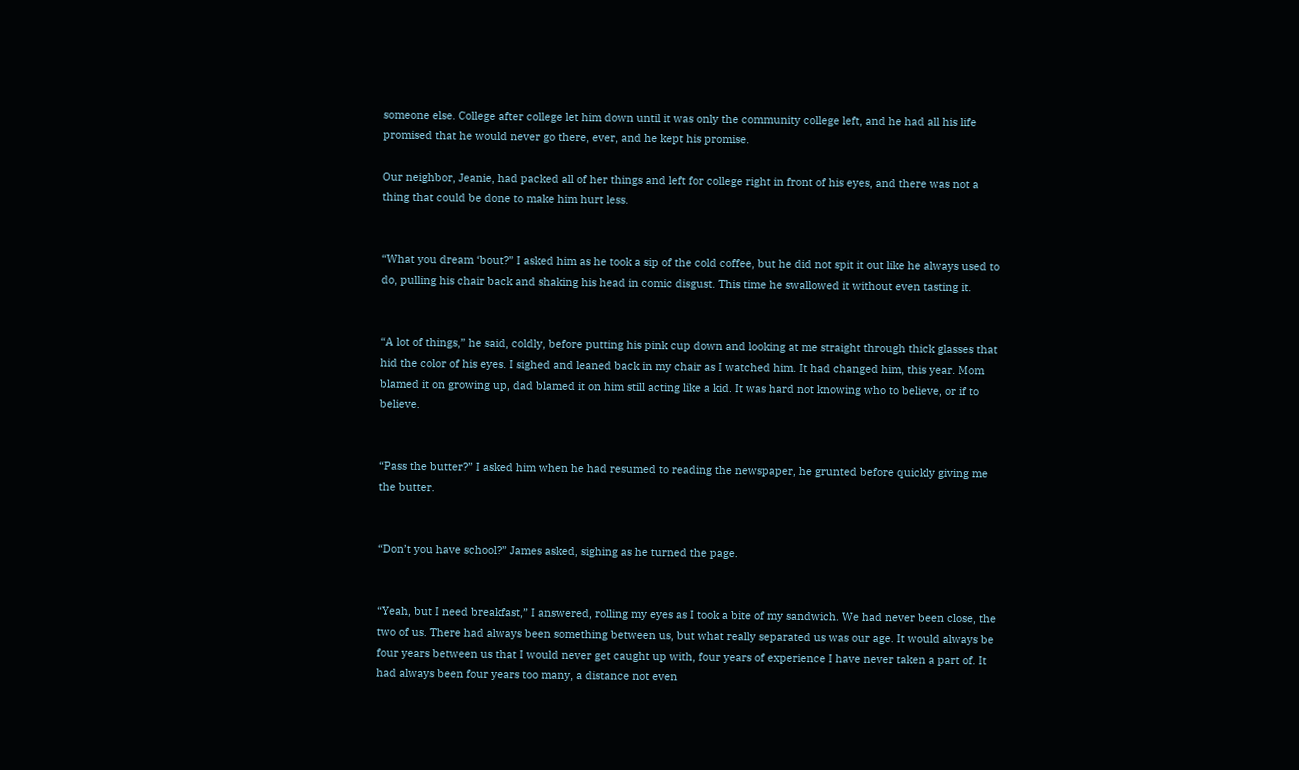someone else. College after college let him down until it was only the community college left, and he had all his life promised that he would never go there, ever, and he kept his promise.

Our neighbor, Jeanie, had packed all of her things and left for college right in front of his eyes, and there was not a thing that could be done to make him hurt less.


“What you dream ‘bout?” I asked him as he took a sip of the cold coffee, but he did not spit it out like he always used to do, pulling his chair back and shaking his head in comic disgust. This time he swallowed it without even tasting it.


“A lot of things,” he said, coldly, before putting his pink cup down and looking at me straight through thick glasses that hid the color of his eyes. I sighed and leaned back in my chair as I watched him. It had changed him, this year. Mom blamed it on growing up, dad blamed it on him still acting like a kid. It was hard not knowing who to believe, or if to believe.


“Pass the butter?” I asked him when he had resumed to reading the newspaper, he grunted before quickly giving me the butter.


“Don’t you have school?” James asked, sighing as he turned the page.


“Yeah, but I need breakfast,” I answered, rolling my eyes as I took a bite of my sandwich. We had never been close, the two of us. There had always been something between us, but what really separated us was our age. It would always be four years between us that I would never get caught up with, four years of experience I have never taken a part of. It had always been four years too many, a distance not even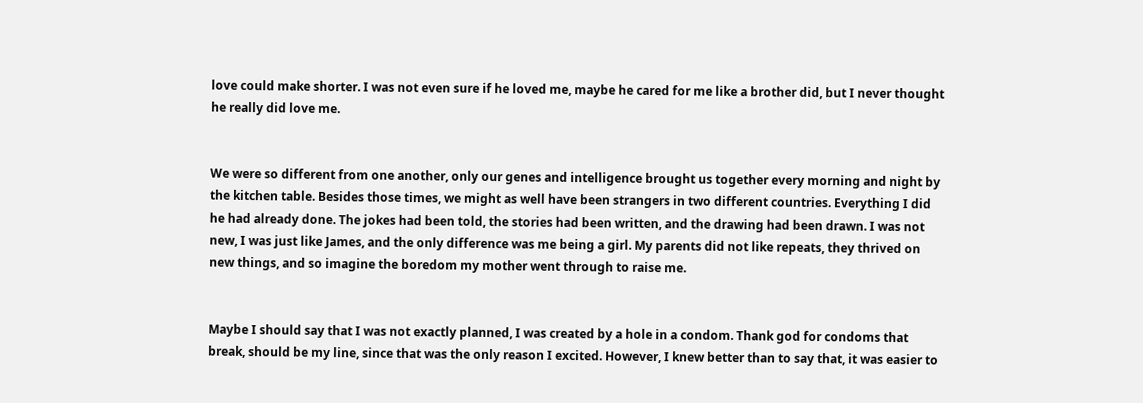love could make shorter. I was not even sure if he loved me, maybe he cared for me like a brother did, but I never thought he really did love me.


We were so different from one another, only our genes and intelligence brought us together every morning and night by the kitchen table. Besides those times, we might as well have been strangers in two different countries. Everything I did he had already done. The jokes had been told, the stories had been written, and the drawing had been drawn. I was not new, I was just like James, and the only difference was me being a girl. My parents did not like repeats, they thrived on new things, and so imagine the boredom my mother went through to raise me.


Maybe I should say that I was not exactly planned, I was created by a hole in a condom. Thank god for condoms that break, should be my line, since that was the only reason I excited. However, I knew better than to say that, it was easier to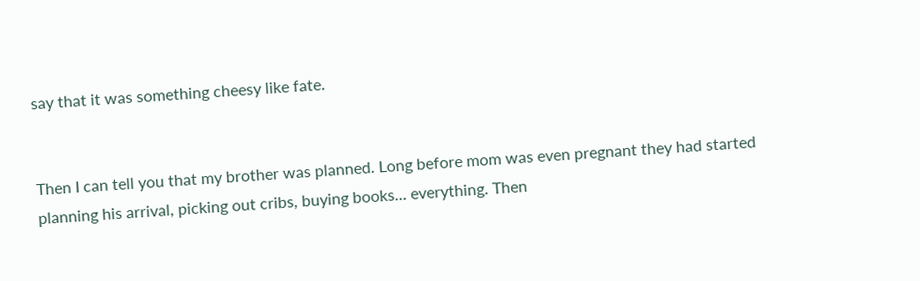say that it was something cheesy like fate.


Then I can tell you that my brother was planned. Long before mom was even pregnant they had started planning his arrival, picking out cribs, buying books... everything. Then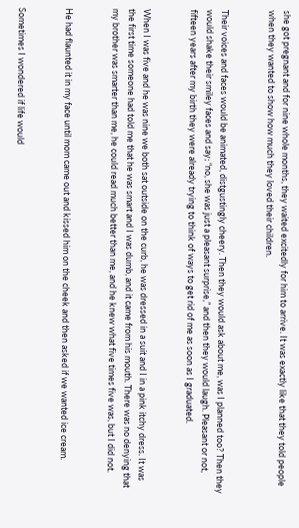she got pregnant and for nine whole months, they waited excitedly for him to arrive. It was exactly like that they told people when they wanted to show how much they loved their children.


Their voices and faces would be animated, distgustingly cheery. Then they would ask about me, was I planned too? Then they would shake their smiley faces and say; “no, she was just a pleasant surprise,” and then they would laugh. Pleasant or not, fifteen years after my birth they were already trying to think of ways to get rid of me as soon as I graduated.


When I was five and he was nine we both sat outside on the curb, he was dressed in a suit and I in a pink itchy dress. It was the first time someone had told me that he was smart and I was dumb, and it came from his mouth. There was no denying that my brother was smarter than me, he could read much better than me, and he knew what five times five was, but I did not.


He had flaunted it in my face until mom came out and kissed him on the cheek and then asked if we wanted ice cream.


Sometimes I wondered if life would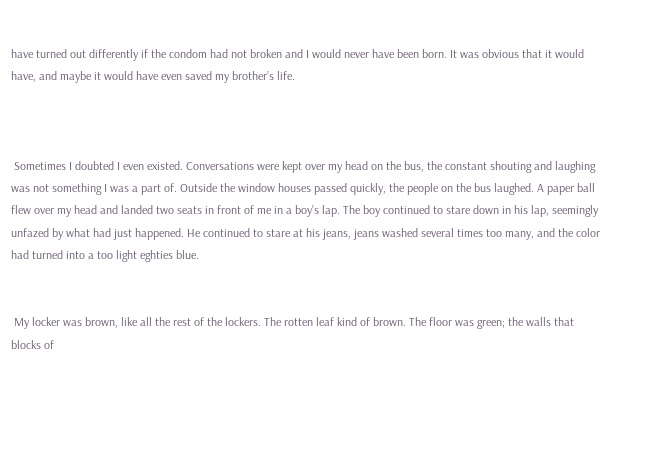have turned out differently if the condom had not broken and I would never have been born. It was obvious that it would have, and maybe it would have even saved my brother’s life.



 Sometimes I doubted I even existed. Conversations were kept over my head on the bus, the constant shouting and laughing was not something I was a part of. Outside the window houses passed quickly, the people on the bus laughed. A paper ball flew over my head and landed two seats in front of me in a boy’s lap. The boy continued to stare down in his lap, seemingly unfazed by what had just happened. He continued to stare at his jeans, jeans washed several times too many, and the color had turned into a too light eghties blue.


 My locker was brown, like all the rest of the lockers. The rotten leaf kind of brown. The floor was green; the walls that blocks of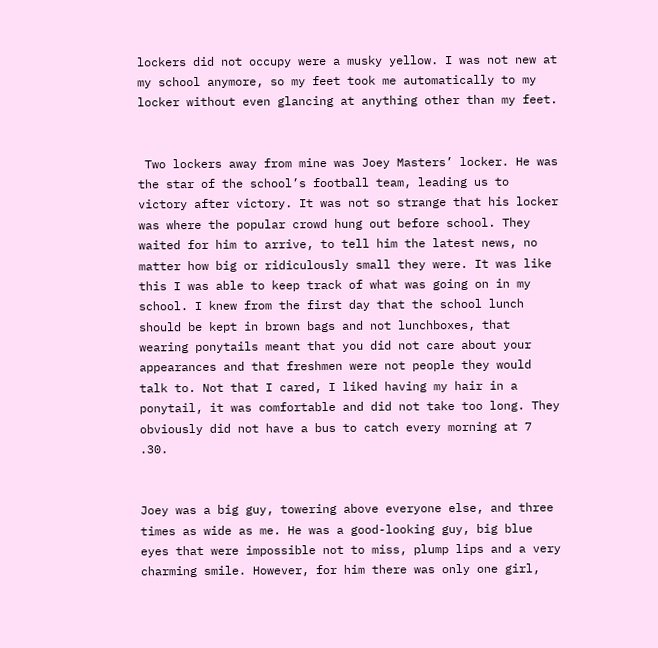lockers did not occupy were a musky yellow. I was not new at my school anymore, so my feet took me automatically to my locker without even glancing at anything other than my feet.


 Two lockers away from mine was Joey Masters’ locker. He was the star of the school’s football team, leading us to victory after victory. It was not so strange that his locker was where the popular crowd hung out before school. They waited for him to arrive, to tell him the latest news, no matter how big or ridiculously small they were. It was like this I was able to keep track of what was going on in my school. I knew from the first day that the school lunch should be kept in brown bags and not lunchboxes, that wearing ponytails meant that you did not care about your appearances and that freshmen were not people they would talk to. Not that I cared, I liked having my hair in a ponytail, it was comfortable and did not take too long. They obviously did not have a bus to catch every morning at 7 .30.


Joey was a big guy, towering above everyone else, and three times as wide as me. He was a good-looking guy, big blue eyes that were impossible not to miss, plump lips and a very charming smile. However, for him there was only one girl,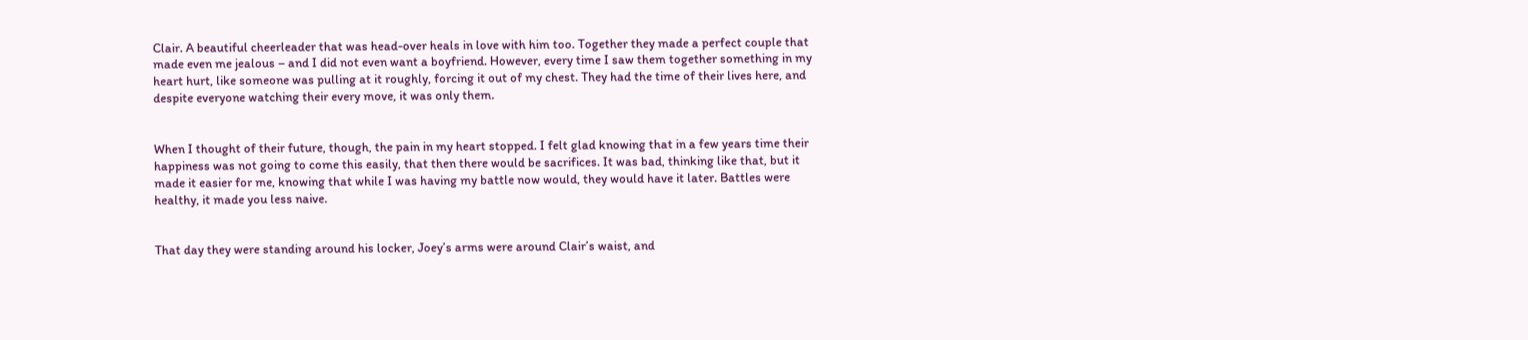Clair. A beautiful cheerleader that was head-over heals in love with him too. Together they made a perfect couple that made even me jealous – and I did not even want a boyfriend. However, every time I saw them together something in my heart hurt, like someone was pulling at it roughly, forcing it out of my chest. They had the time of their lives here, and despite everyone watching their every move, it was only them.


When I thought of their future, though, the pain in my heart stopped. I felt glad knowing that in a few years time their happiness was not going to come this easily, that then there would be sacrifices. It was bad, thinking like that, but it made it easier for me, knowing that while I was having my battle now would, they would have it later. Battles were healthy, it made you less naive.


That day they were standing around his locker, Joey’s arms were around Clair’s waist, and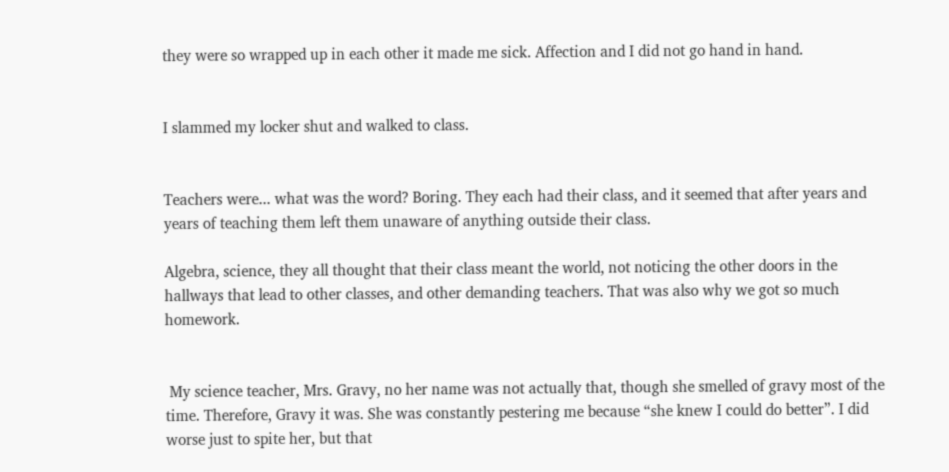they were so wrapped up in each other it made me sick. Affection and I did not go hand in hand.


I slammed my locker shut and walked to class.


Teachers were... what was the word? Boring. They each had their class, and it seemed that after years and years of teaching them left them unaware of anything outside their class.

Algebra, science, they all thought that their class meant the world, not noticing the other doors in the hallways that lead to other classes, and other demanding teachers. That was also why we got so much homework.


 My science teacher, Mrs. Gravy, no her name was not actually that, though she smelled of gravy most of the time. Therefore, Gravy it was. She was constantly pestering me because “she knew I could do better”. I did worse just to spite her, but that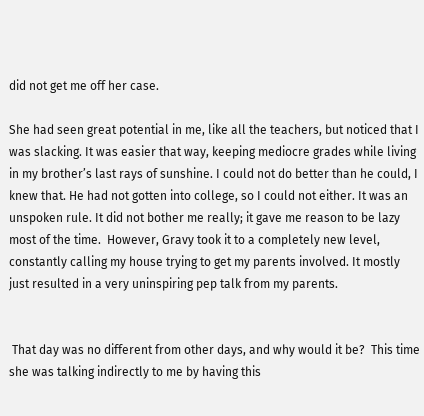did not get me off her case.

She had seen great potential in me, like all the teachers, but noticed that I was slacking. It was easier that way, keeping mediocre grades while living in my brother’s last rays of sunshine. I could not do better than he could, I knew that. He had not gotten into college, so I could not either. It was an unspoken rule. It did not bother me really; it gave me reason to be lazy most of the time.  However, Gravy took it to a completely new level, constantly calling my house trying to get my parents involved. It mostly just resulted in a very uninspiring pep talk from my parents.


 That day was no different from other days, and why would it be?  This time she was talking indirectly to me by having this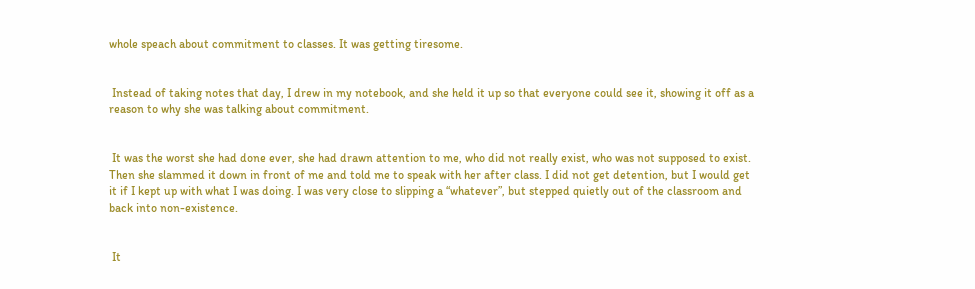whole speach about commitment to classes. It was getting tiresome.


 Instead of taking notes that day, I drew in my notebook, and she held it up so that everyone could see it, showing it off as a reason to why she was talking about commitment.


 It was the worst she had done ever, she had drawn attention to me, who did not really exist, who was not supposed to exist. Then she slammed it down in front of me and told me to speak with her after class. I did not get detention, but I would get it if I kept up with what I was doing. I was very close to slipping a “whatever”, but stepped quietly out of the classroom and back into non-existence.


 It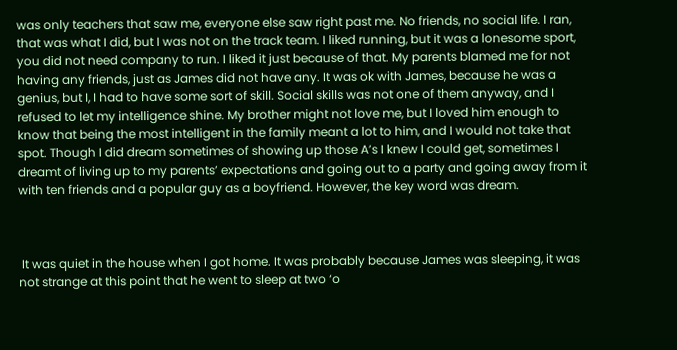was only teachers that saw me, everyone else saw right past me. No friends, no social life. I ran, that was what I did, but I was not on the track team. I liked running, but it was a lonesome sport, you did not need company to run. I liked it just because of that. My parents blamed me for not having any friends, just as James did not have any. It was ok with James, because he was a genius, but I, I had to have some sort of skill. Social skills was not one of them anyway, and I refused to let my intelligence shine. My brother might not love me, but I loved him enough to know that being the most intelligent in the family meant a lot to him, and I would not take that spot. Though I did dream sometimes of showing up those A’s I knew I could get, sometimes I dreamt of living up to my parents’ expectations and going out to a party and going away from it with ten friends and a popular guy as a boyfriend. However, the key word was dream.



 It was quiet in the house when I got home. It was probably because James was sleeping, it was not strange at this point that he went to sleep at two ‘o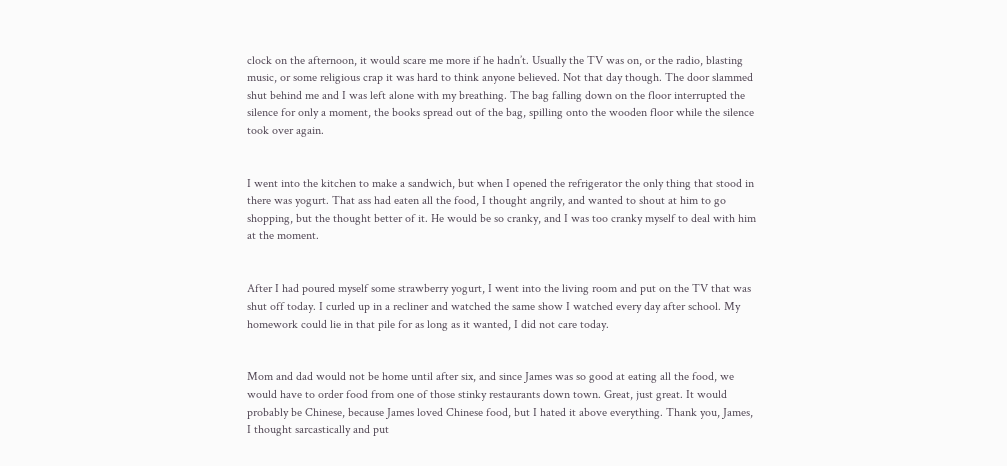clock on the afternoon, it would scare me more if he hadn’t. Usually the TV was on, or the radio, blasting music, or some religious crap it was hard to think anyone believed. Not that day though. The door slammed shut behind me and I was left alone with my breathing. The bag falling down on the floor interrupted the silence for only a moment, the books spread out of the bag, spilling onto the wooden floor while the silence took over again.


I went into the kitchen to make a sandwich, but when I opened the refrigerator the only thing that stood in there was yogurt. That ass had eaten all the food, I thought angrily, and wanted to shout at him to go shopping, but the thought better of it. He would be so cranky, and I was too cranky myself to deal with him at the moment.


After I had poured myself some strawberry yogurt, I went into the living room and put on the TV that was shut off today. I curled up in a recliner and watched the same show I watched every day after school. My homework could lie in that pile for as long as it wanted, I did not care today.


Mom and dad would not be home until after six, and since James was so good at eating all the food, we would have to order food from one of those stinky restaurants down town. Great, just great. It would probably be Chinese, because James loved Chinese food, but I hated it above everything. Thank you, James, I thought sarcastically and put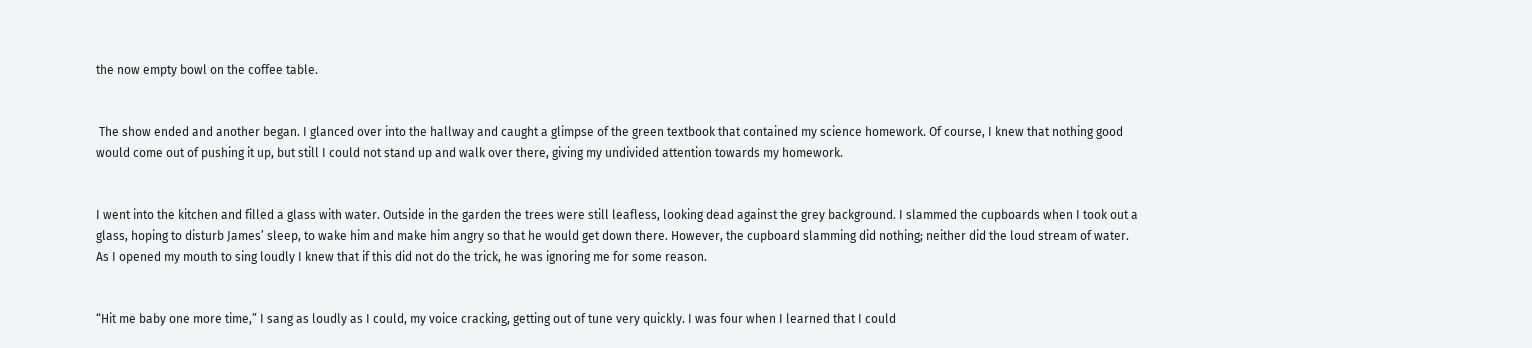the now empty bowl on the coffee table.


 The show ended and another began. I glanced over into the hallway and caught a glimpse of the green textbook that contained my science homework. Of course, I knew that nothing good would come out of pushing it up, but still I could not stand up and walk over there, giving my undivided attention towards my homework.


I went into the kitchen and filled a glass with water. Outside in the garden the trees were still leafless, looking dead against the grey background. I slammed the cupboards when I took out a glass, hoping to disturb James’ sleep, to wake him and make him angry so that he would get down there. However, the cupboard slamming did nothing; neither did the loud stream of water. As I opened my mouth to sing loudly I knew that if this did not do the trick, he was ignoring me for some reason.


“Hit me baby one more time,” I sang as loudly as I could, my voice cracking, getting out of tune very quickly. I was four when I learned that I could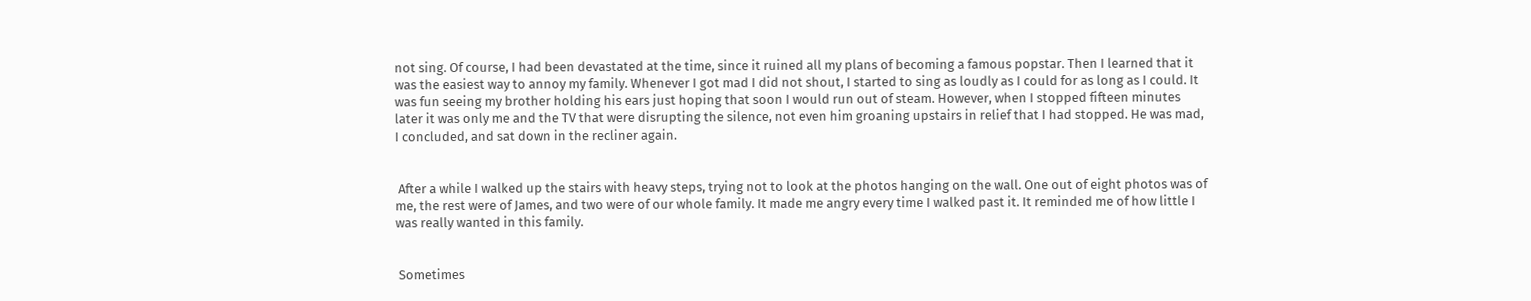not sing. Of course, I had been devastated at the time, since it ruined all my plans of becoming a famous popstar. Then I learned that it was the easiest way to annoy my family. Whenever I got mad I did not shout, I started to sing as loudly as I could for as long as I could. It was fun seeing my brother holding his ears just hoping that soon I would run out of steam. However, when I stopped fifteen minutes later it was only me and the TV that were disrupting the silence, not even him groaning upstairs in relief that I had stopped. He was mad, I concluded, and sat down in the recliner again.


 After a while I walked up the stairs with heavy steps, trying not to look at the photos hanging on the wall. One out of eight photos was of me, the rest were of James, and two were of our whole family. It made me angry every time I walked past it. It reminded me of how little I was really wanted in this family.


 Sometimes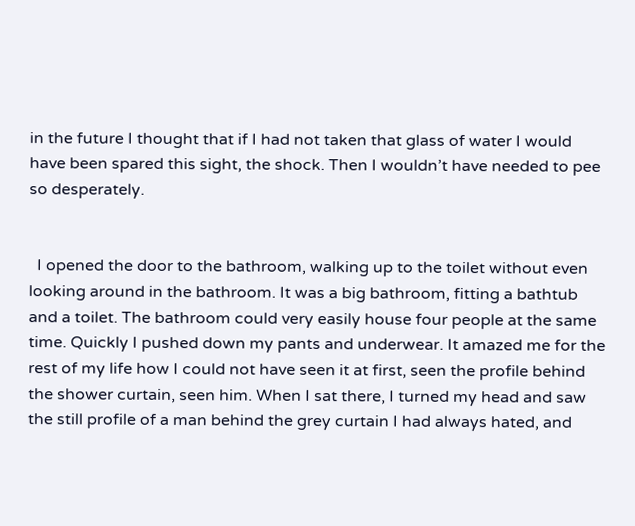in the future I thought that if I had not taken that glass of water I would have been spared this sight, the shock. Then I wouldn’t have needed to pee so desperately.


  I opened the door to the bathroom, walking up to the toilet without even looking around in the bathroom. It was a big bathroom, fitting a bathtub and a toilet. The bathroom could very easily house four people at the same time. Quickly I pushed down my pants and underwear. It amazed me for the rest of my life how I could not have seen it at first, seen the profile behind the shower curtain, seen him. When I sat there, I turned my head and saw the still profile of a man behind the grey curtain I had always hated, and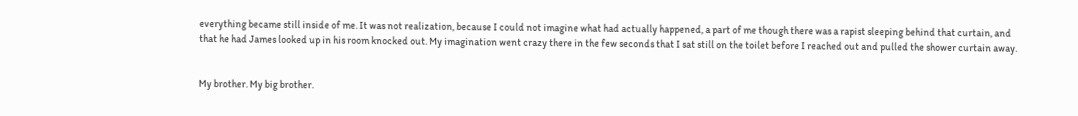everything became still inside of me. It was not realization, because I could not imagine what had actually happened, a part of me though there was a rapist sleeping behind that curtain, and that he had James looked up in his room knocked out. My imagination went crazy there in the few seconds that I sat still on the toilet before I reached out and pulled the shower curtain away.


My brother. My big brother.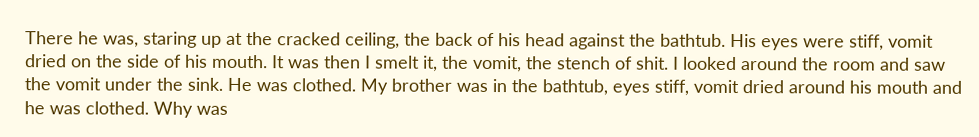There he was, staring up at the cracked ceiling, the back of his head against the bathtub. His eyes were stiff, vomit dried on the side of his mouth. It was then I smelt it, the vomit, the stench of shit. I looked around the room and saw the vomit under the sink. He was clothed. My brother was in the bathtub, eyes stiff, vomit dried around his mouth and he was clothed. Why was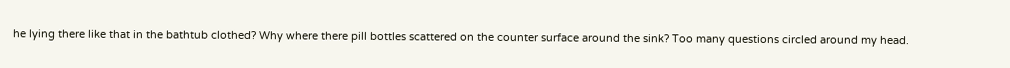he lying there like that in the bathtub clothed? Why where there pill bottles scattered on the counter surface around the sink? Too many questions circled around my head.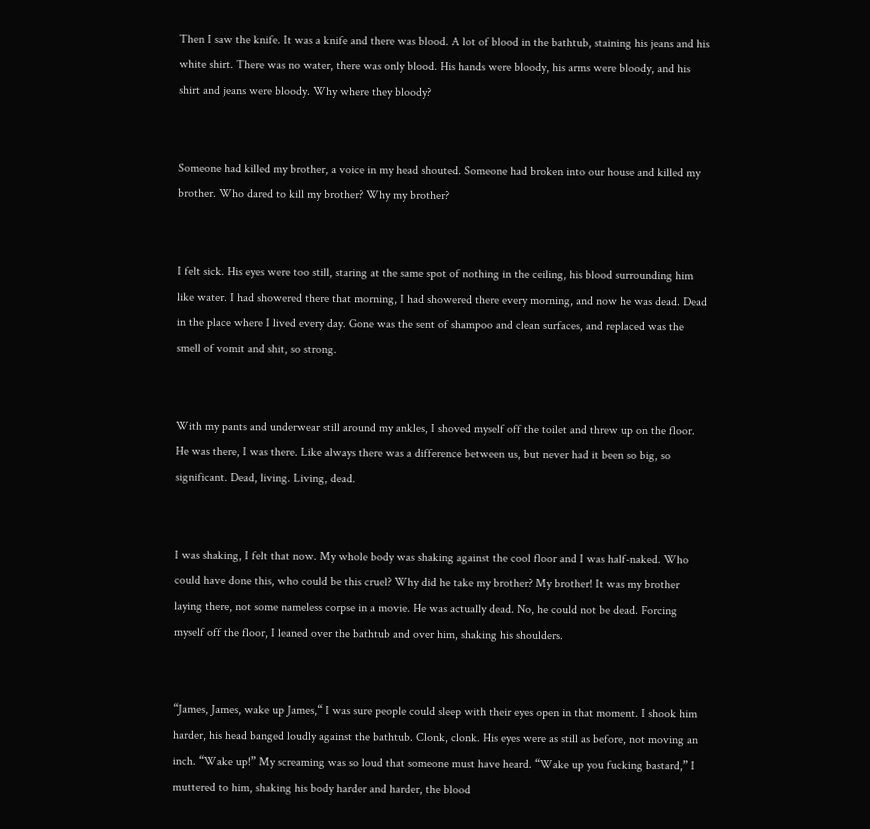Then I saw the knife. It was a knife and there was blood. A lot of blood in the bathtub, staining his jeans and his white shirt. There was no water, there was only blood. His hands were bloody, his arms were bloody, and his shirt and jeans were bloody. Why where they bloody?


Someone had killed my brother, a voice in my head shouted. Someone had broken into our house and killed my brother. Who dared to kill my brother? Why my brother?


I felt sick. His eyes were too still, staring at the same spot of nothing in the ceiling, his blood surrounding him like water. I had showered there that morning, I had showered there every morning, and now he was dead. Dead in the place where I lived every day. Gone was the sent of shampoo and clean surfaces, and replaced was the smell of vomit and shit, so strong.


With my pants and underwear still around my ankles, I shoved myself off the toilet and threw up on the floor. He was there, I was there. Like always there was a difference between us, but never had it been so big, so significant. Dead, living. Living, dead.


I was shaking, I felt that now. My whole body was shaking against the cool floor and I was half-naked. Who could have done this, who could be this cruel? Why did he take my brother? My brother! It was my brother laying there, not some nameless corpse in a movie. He was actually dead. No, he could not be dead. Forcing myself off the floor, I leaned over the bathtub and over him, shaking his shoulders.


“James, James, wake up James,“ I was sure people could sleep with their eyes open in that moment. I shook him harder, his head banged loudly against the bathtub. Clonk, clonk. His eyes were as still as before, not moving an inch. “Wake up!” My screaming was so loud that someone must have heard. “Wake up you fucking bastard,” I muttered to him, shaking his body harder and harder, the blood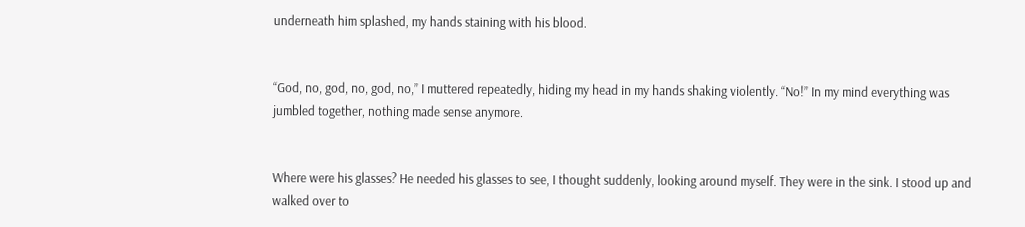underneath him splashed, my hands staining with his blood.


“God, no, god, no, god, no,” I muttered repeatedly, hiding my head in my hands shaking violently. “No!” In my mind everything was jumbled together, nothing made sense anymore.


Where were his glasses? He needed his glasses to see, I thought suddenly, looking around myself. They were in the sink. I stood up and walked over to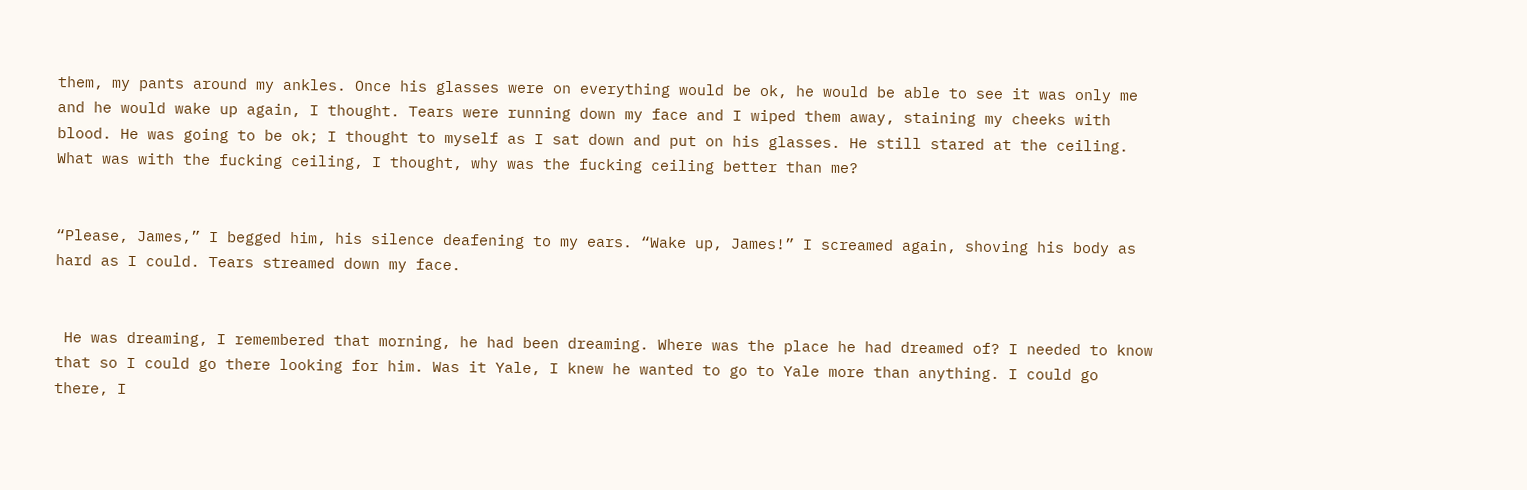them, my pants around my ankles. Once his glasses were on everything would be ok, he would be able to see it was only me and he would wake up again, I thought. Tears were running down my face and I wiped them away, staining my cheeks with blood. He was going to be ok; I thought to myself as I sat down and put on his glasses. He still stared at the ceiling. What was with the fucking ceiling, I thought, why was the fucking ceiling better than me?


“Please, James,” I begged him, his silence deafening to my ears. “Wake up, James!” I screamed again, shoving his body as hard as I could. Tears streamed down my face.


 He was dreaming, I remembered that morning, he had been dreaming. Where was the place he had dreamed of? I needed to know that so I could go there looking for him. Was it Yale, I knew he wanted to go to Yale more than anything. I could go there, I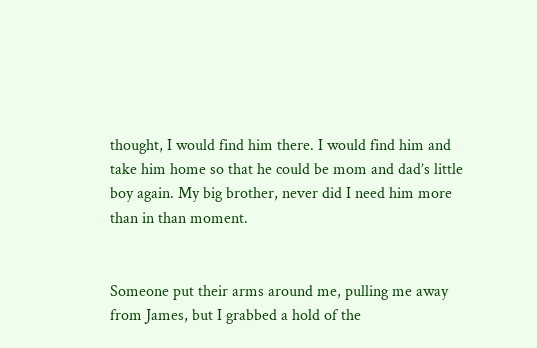thought, I would find him there. I would find him and take him home so that he could be mom and dad’s little boy again. My big brother, never did I need him more than in than moment.


Someone put their arms around me, pulling me away from James, but I grabbed a hold of the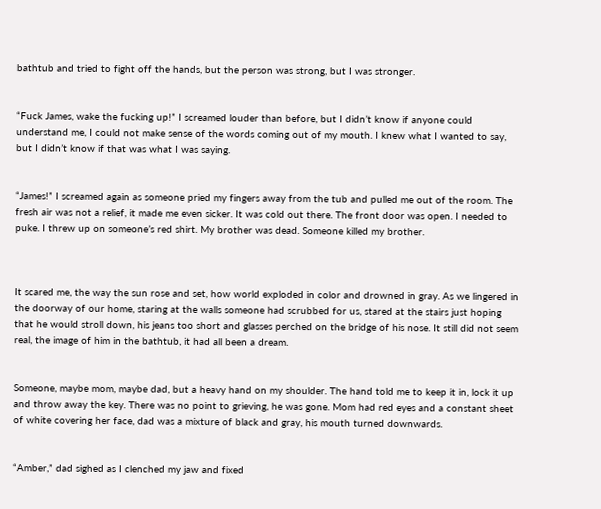bathtub and tried to fight off the hands, but the person was strong, but I was stronger.


“Fuck James, wake the fucking up!” I screamed louder than before, but I didn’t know if anyone could understand me, I could not make sense of the words coming out of my mouth. I knew what I wanted to say, but I didn’t know if that was what I was saying.


“James!” I screamed again as someone pried my fingers away from the tub and pulled me out of the room. The fresh air was not a relief, it made me even sicker. It was cold out there. The front door was open. I needed to puke. I threw up on someone’s red shirt. My brother was dead. Someone killed my brother.



It scared me, the way the sun rose and set, how world exploded in color and drowned in gray. As we lingered in the doorway of our home, staring at the walls someone had scrubbed for us, stared at the stairs just hoping that he would stroll down, his jeans too short and glasses perched on the bridge of his nose. It still did not seem real, the image of him in the bathtub, it had all been a dream.


Someone, maybe mom, maybe dad, but a heavy hand on my shoulder. The hand told me to keep it in, lock it up and throw away the key. There was no point to grieving, he was gone. Mom had red eyes and a constant sheet of white covering her face, dad was a mixture of black and gray, his mouth turned downwards.


“Amber,” dad sighed as I clenched my jaw and fixed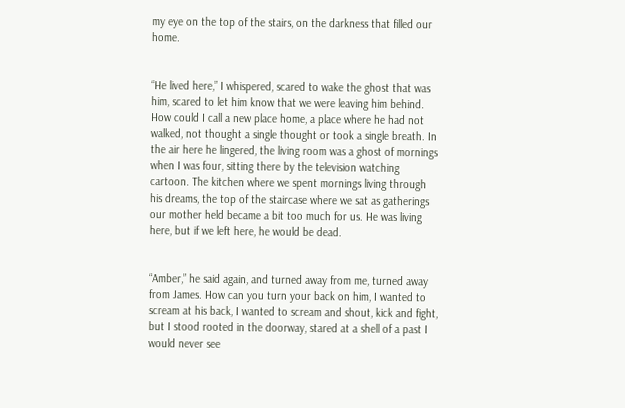my eye on the top of the stairs, on the darkness that filled our home.


“He lived here,” I whispered, scared to wake the ghost that was him, scared to let him know that we were leaving him behind. How could I call a new place home, a place where he had not walked, not thought a single thought or took a single breath. In the air here he lingered, the living room was a ghost of mornings when I was four, sitting there by the television watching cartoon. The kitchen where we spent mornings living through his dreams, the top of the staircase where we sat as gatherings our mother held became a bit too much for us. He was living here, but if we left here, he would be dead.


“Amber,” he said again, and turned away from me, turned away from James. How can you turn your back on him, I wanted to scream at his back, I wanted to scream and shout, kick and fight, but I stood rooted in the doorway, stared at a shell of a past I would never see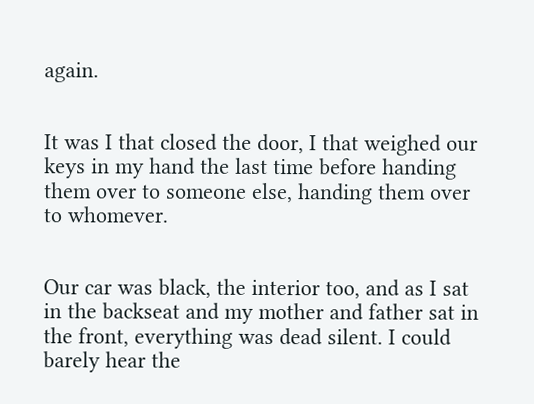again.


It was I that closed the door, I that weighed our keys in my hand the last time before handing them over to someone else, handing them over to whomever.


Our car was black, the interior too, and as I sat in the backseat and my mother and father sat in the front, everything was dead silent. I could barely hear the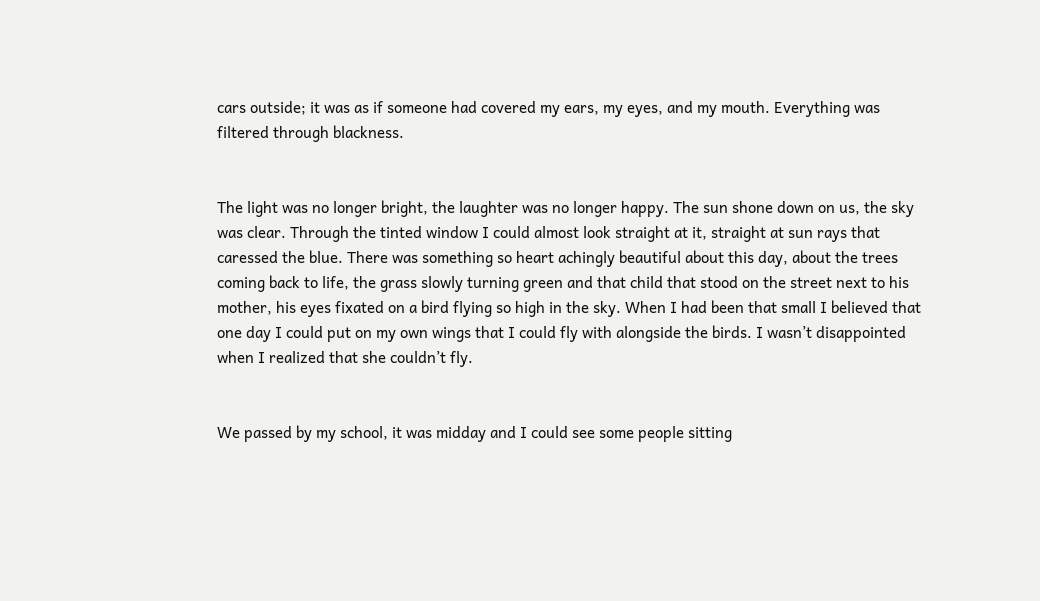cars outside; it was as if someone had covered my ears, my eyes, and my mouth. Everything was filtered through blackness.


The light was no longer bright, the laughter was no longer happy. The sun shone down on us, the sky was clear. Through the tinted window I could almost look straight at it, straight at sun rays that caressed the blue. There was something so heart achingly beautiful about this day, about the trees coming back to life, the grass slowly turning green and that child that stood on the street next to his mother, his eyes fixated on a bird flying so high in the sky. When I had been that small I believed that one day I could put on my own wings that I could fly with alongside the birds. I wasn’t disappointed when I realized that she couldn’t fly.


We passed by my school, it was midday and I could see some people sitting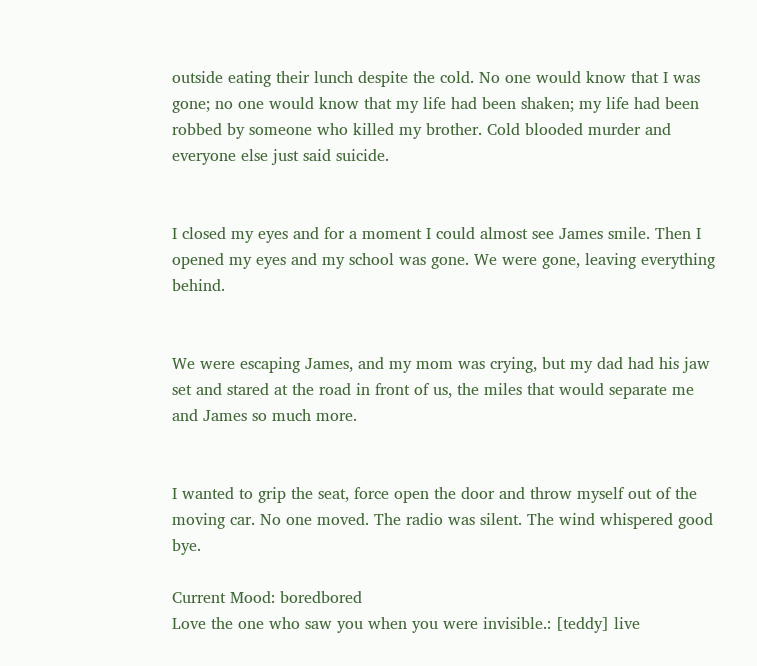outside eating their lunch despite the cold. No one would know that I was gone; no one would know that my life had been shaken; my life had been robbed by someone who killed my brother. Cold blooded murder and everyone else just said suicide.


I closed my eyes and for a moment I could almost see James smile. Then I opened my eyes and my school was gone. We were gone, leaving everything behind.


We were escaping James, and my mom was crying, but my dad had his jaw set and stared at the road in front of us, the miles that would separate me and James so much more.


I wanted to grip the seat, force open the door and throw myself out of the moving car. No one moved. The radio was silent. The wind whispered good bye.

Current Mood: boredbored
Love the one who saw you when you were invisible.: [teddy] live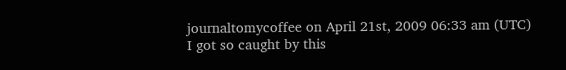journaltomycoffee on April 21st, 2009 06:33 am (UTC)
I got so caught by this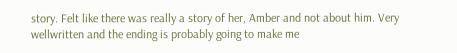story. Felt like there was really a story of her, Amber and not about him. Very wellwritten and the ending is probably going to make me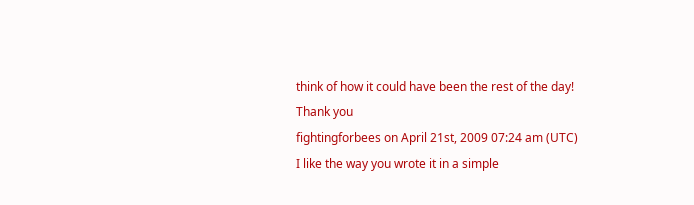think of how it could have been the rest of the day!
Thank you
fightingforbees on April 21st, 2009 07:24 am (UTC)
I like the way you wrote it in a simple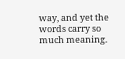way, and yet the words carry so much meaning.